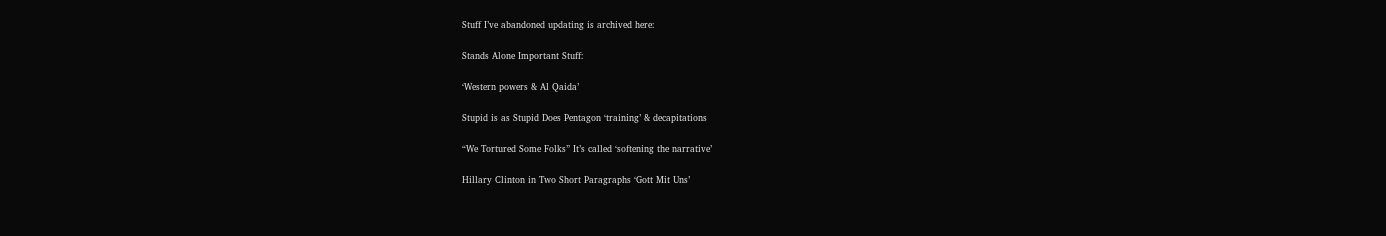Stuff I’ve abandoned updating is archived here:

Stands Alone Important Stuff:

‘Western powers & Al Qaida’

Stupid is as Stupid Does Pentagon ‘training’ & decapitations

“We Tortured Some Folks” It’s called ‘softening the narrative’

Hillary Clinton in Two Short Paragraphs ‘Gott Mit Uns’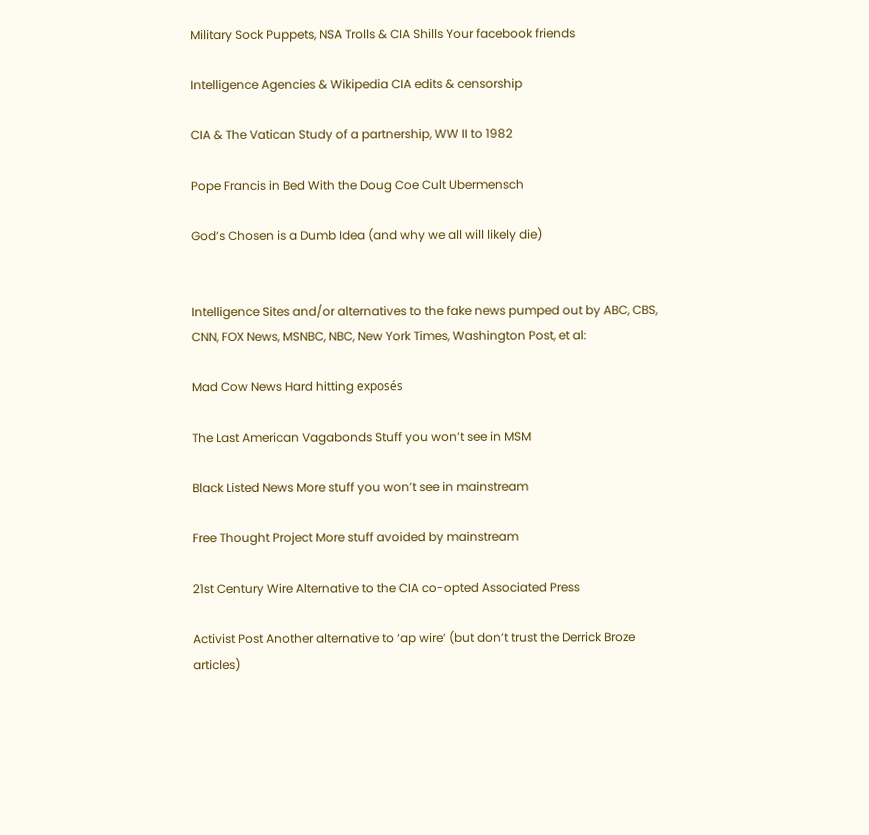Military Sock Puppets, NSA Trolls & CIA Shills Your facebook friends

Intelligence Agencies & Wikipedia CIA edits & censorship

CIA & The Vatican Study of a partnership, WW II to 1982

Pope Francis in Bed With the Doug Coe Cult Ubermensch

God’s Chosen is a Dumb Idea (and why we all will likely die)


Intelligence Sites and/or alternatives to the fake news pumped out by ABC, CBS, CNN, FOX News, MSNBC, NBC, New York Times, Washington Post, et al:

Mad Cow News Hard hitting exposés

The Last American Vagabonds Stuff you won’t see in MSM

Black Listed News More stuff you won’t see in mainstream

Free Thought Project More stuff avoided by mainstream

21st Century Wire Alternative to the CIA co-opted Associated Press

Activist Post Another alternative to ‘ap wire’ (but don’t trust the Derrick Broze articles)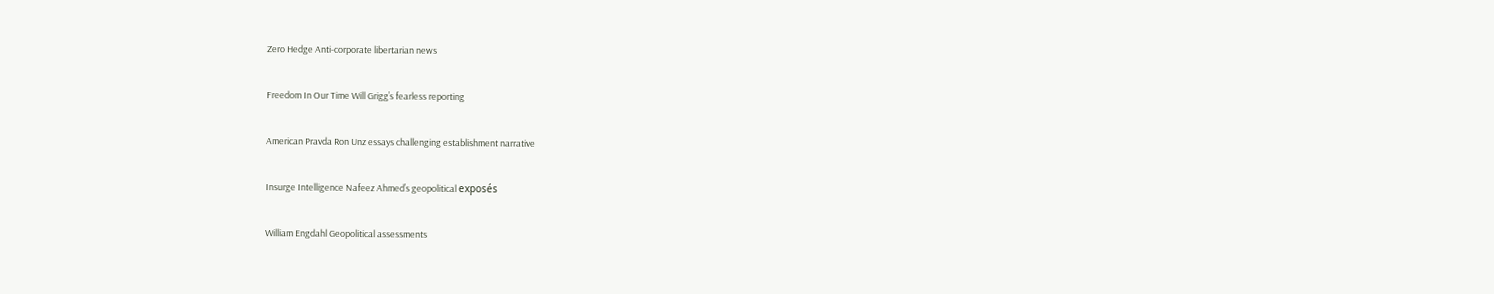Zero Hedge Anti-corporate libertarian news

Freedom In Our Time Will Grigg’s fearless reporting

American Pravda Ron Unz essays challenging establishment narrative

Insurge Intelligence Nafeez Ahmed’s geopolitical exposés

William Engdahl Geopolitical assessments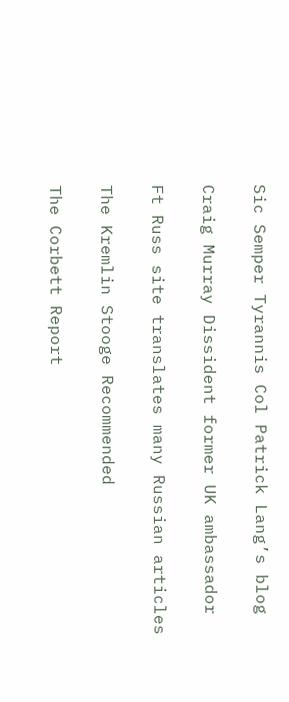Sic Semper Tyrannis Col Patrick Lang’s blog

Craig Murray Dissident former UK ambassador

Ft Russ site translates many Russian articles

The Kremlin Stooge Recommended

The Corbett Report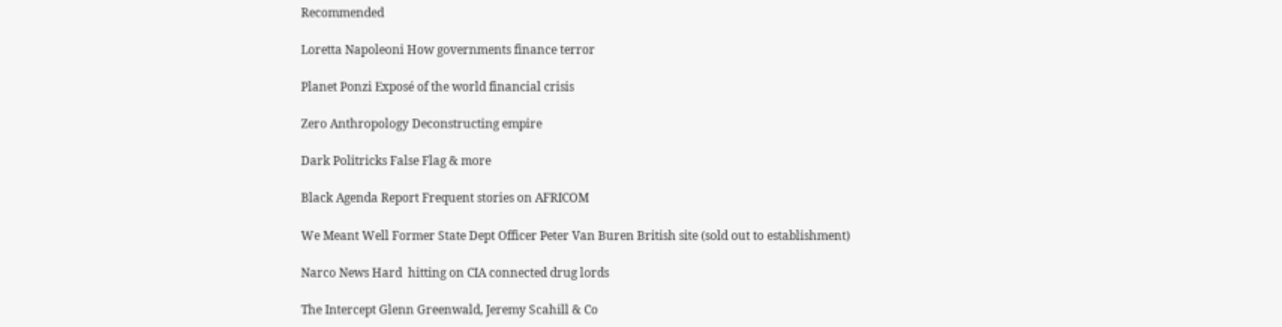Recommended

Loretta Napoleoni How governments finance terror

Planet Ponzi Exposé of the world financial crisis

Zero Anthropology Deconstructing empire

Dark Politricks False Flag & more

Black Agenda Report Frequent stories on AFRICOM

We Meant Well Former State Dept Officer Peter Van Buren British site (sold out to establishment)

Narco News Hard  hitting on CIA connected drug lords

The Intercept Glenn Greenwald, Jeremy Scahill & Co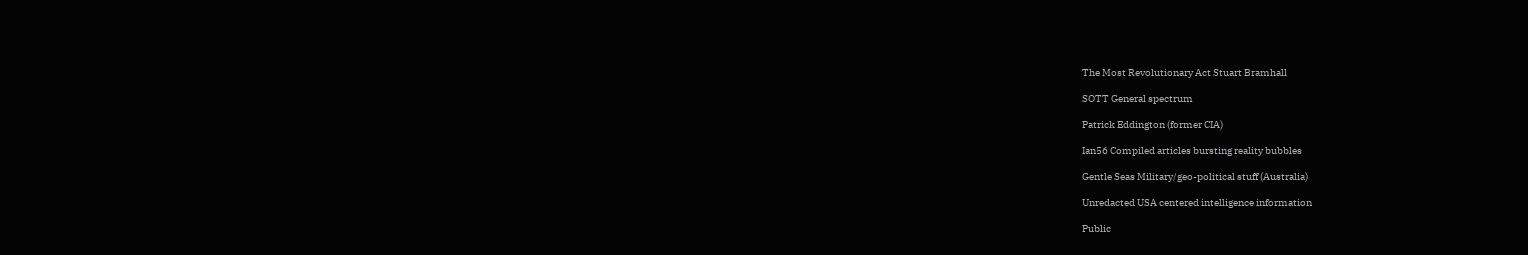The Most Revolutionary Act Stuart Bramhall

SOTT General spectrum

Patrick Eddington (former CIA)

Ian56 Compiled articles bursting reality bubbles

Gentle Seas Military/geo-political stuff (Australia)

Unredacted USA centered intelligence information

Public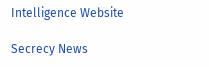Intelligence Website

Secrecy News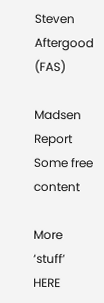Steven Aftergood (FAS)

Madsen Report Some free content

More ‘stuff’ HERE